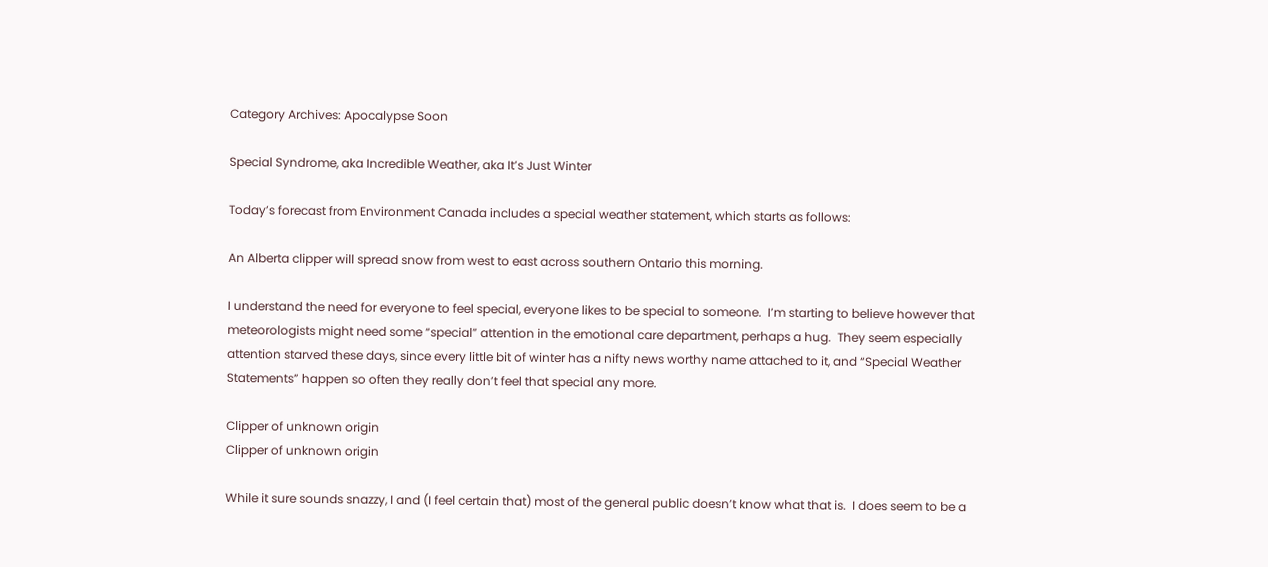Category Archives: Apocalypse Soon

Special Syndrome, aka Incredible Weather, aka It’s Just Winter

Today’s forecast from Environment Canada includes a special weather statement, which starts as follows:

An Alberta clipper will spread snow from west to east across southern Ontario this morning.

I understand the need for everyone to feel special, everyone likes to be special to someone.  I’m starting to believe however that meteorologists might need some “special” attention in the emotional care department, perhaps a hug.  They seem especially attention starved these days, since every little bit of winter has a nifty news worthy name attached to it, and “Special Weather Statements” happen so often they really don’t feel that special any more.

Clipper of unknown origin
Clipper of unknown origin

While it sure sounds snazzy, I and (I feel certain that) most of the general public doesn’t know what that is.  I does seem to be a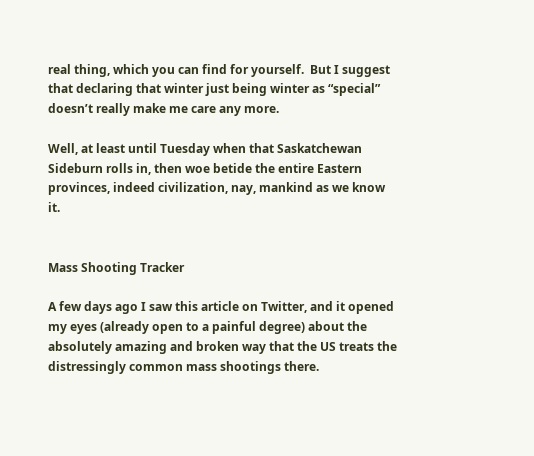real thing, which you can find for yourself.  But I suggest that declaring that winter just being winter as “special” doesn’t really make me care any more.

Well, at least until Tuesday when that Saskatchewan Sideburn rolls in, then woe betide the entire Eastern provinces, indeed civilization, nay, mankind as we know it.


Mass Shooting Tracker

A few days ago I saw this article on Twitter, and it opened my eyes (already open to a painful degree) about the absolutely amazing and broken way that the US treats the distressingly common mass shootings there.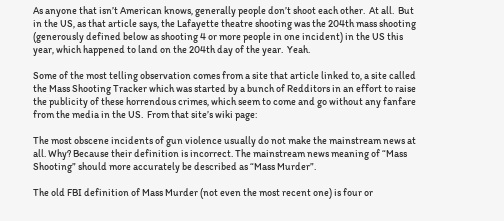As anyone that isn’t American knows, generally people don’t shoot each other.  At all.  But in the US, as that article says, the Lafayette theatre shooting was the 204th mass shooting (generously defined below as shooting 4 or more people in one incident) in the US this year, which happened to land on the 204th day of the year.  Yeah.

Some of the most telling observation comes from a site that article linked to, a site called the Mass Shooting Tracker which was started by a bunch of Redditors in an effort to raise the publicity of these horrendous crimes, which seem to come and go without any fanfare from the media in the US.  From that site’s wiki page:

The most obscene incidents of gun violence usually do not make the mainstream news at all. Why? Because their definition is incorrect. The mainstream news meaning of “Mass Shooting” should more accurately be described as “Mass Murder”.

The old FBI definition of Mass Murder (not even the most recent one) is four or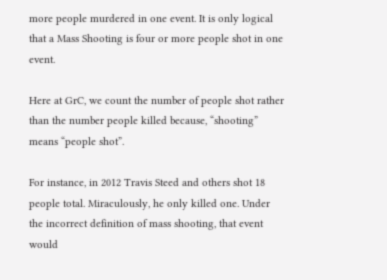more people murdered in one event. It is only logical that a Mass Shooting is four or more people shot in one event.

Here at GrC, we count the number of people shot rather than the number people killed because, “shooting” means “people shot”.

For instance, in 2012 Travis Steed and others shot 18 people total. Miraculously, he only killed one. Under the incorrect definition of mass shooting, that event would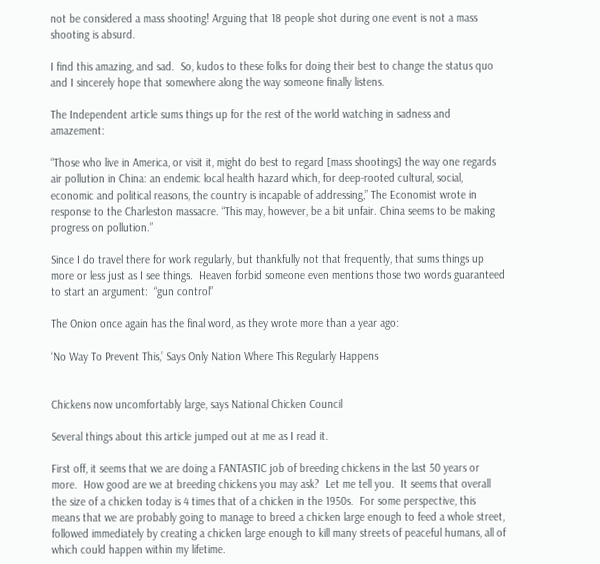not be considered a mass shooting! Arguing that 18 people shot during one event is not a mass shooting is absurd.

I find this amazing, and sad.  So, kudos to these folks for doing their best to change the status quo and I sincerely hope that somewhere along the way someone finally listens.

The Independent article sums things up for the rest of the world watching in sadness and amazement:

“Those who live in America, or visit it, might do best to regard [mass shootings] the way one regards air pollution in China: an endemic local health hazard which, for deep-rooted cultural, social, economic and political reasons, the country is incapable of addressing,” The Economist wrote in response to the Charleston massacre. “This may, however, be a bit unfair. China seems to be making progress on pollution.”

Since I do travel there for work regularly, but thankfully not that frequently, that sums things up more or less just as I see things.  Heaven forbid someone even mentions those two words guaranteed to start an argument:  “gun control”

The Onion once again has the final word, as they wrote more than a year ago:

‘No Way To Prevent This,’ Says Only Nation Where This Regularly Happens


Chickens now uncomfortably large, says National Chicken Council

Several things about this article jumped out at me as I read it.

First off, it seems that we are doing a FANTASTIC job of breeding chickens in the last 50 years or more.  How good are we at breeding chickens you may ask?  Let me tell you.  It seems that overall the size of a chicken today is 4 times that of a chicken in the 1950s.  For some perspective, this means that we are probably going to manage to breed a chicken large enough to feed a whole street, followed immediately by creating a chicken large enough to kill many streets of peaceful humans, all of which could happen within my lifetime.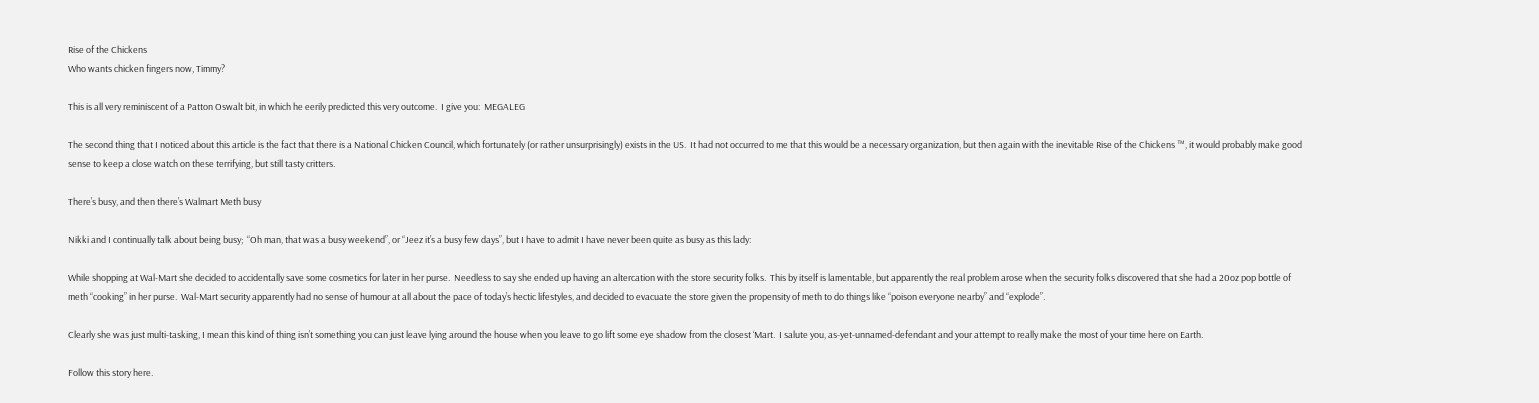Rise of the Chickens
Who wants chicken fingers now, Timmy?

This is all very reminiscent of a Patton Oswalt bit, in which he eerily predicted this very outcome.  I give you:  MEGALEG

The second thing that I noticed about this article is the fact that there is a National Chicken Council, which fortunately (or rather unsurprisingly) exists in the US.  It had not occurred to me that this would be a necessary organization, but then again with the inevitable Rise of the Chickens ™, it would probably make good sense to keep a close watch on these terrifying, but still tasty critters.

There’s busy, and then there’s Walmart Meth busy

Nikki and I continually talk about being busy;  “Oh man, that was a busy weekend”, or “Jeez it’s a busy few days”, but I have to admit I have never been quite as busy as this lady:

While shopping at Wal-Mart she decided to accidentally save some cosmetics for later in her purse.  Needless to say she ended up having an altercation with the store security folks.  This by itself is lamentable, but apparently the real problem arose when the security folks discovered that she had a 20oz pop bottle of meth “cooking” in her purse.  Wal-Mart security apparently had no sense of humour at all about the pace of today’s hectic lifestyles, and decided to evacuate the store given the propensity of meth to do things like “poison everyone nearby” and “explode”.

Clearly she was just multi-tasking, I mean this kind of thing isn’t something you can just leave lying around the house when you leave to go lift some eye shadow from the closest ‘Mart.  I salute you, as-yet-unnamed-defendant and your attempt to really make the most of your time here on Earth.

Follow this story here.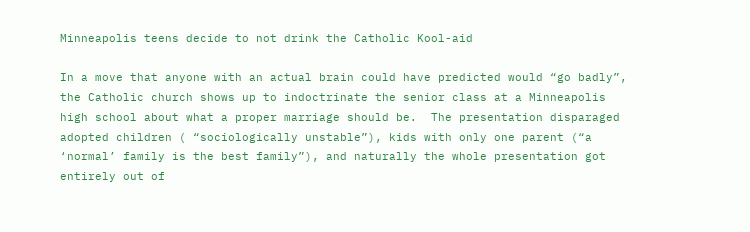Minneapolis teens decide to not drink the Catholic Kool-aid

In a move that anyone with an actual brain could have predicted would “go badly”, the Catholic church shows up to indoctrinate the senior class at a Minneapolis high school about what a proper marriage should be.  The presentation disparaged adopted children ( “sociologically unstable”), kids with only one parent (“a ‘normal’ family is the best family”), and naturally the whole presentation got entirely out of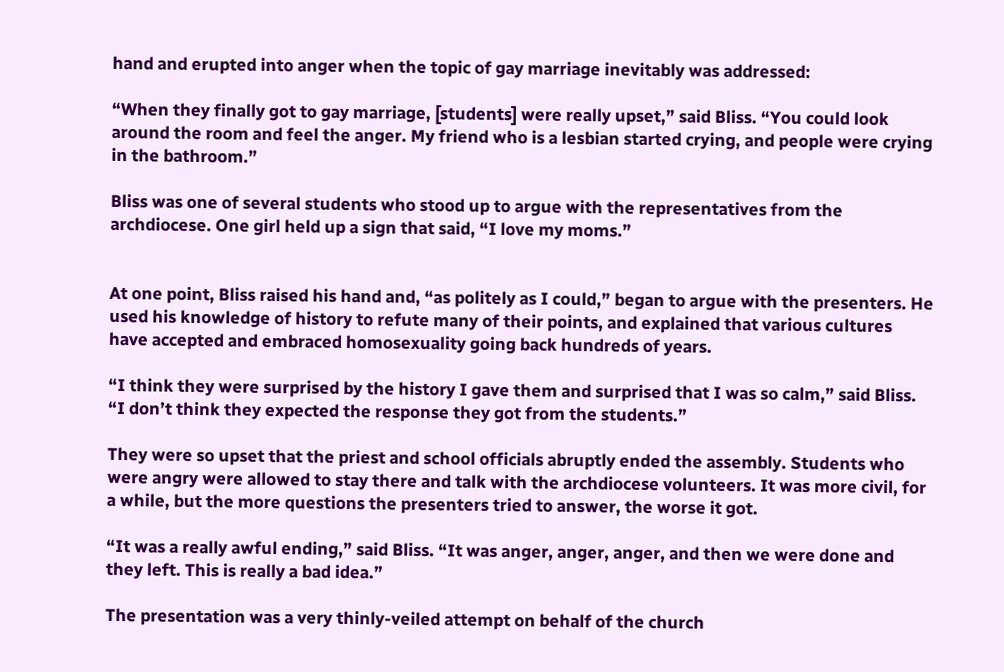hand and erupted into anger when the topic of gay marriage inevitably was addressed:

“When they finally got to gay marriage, [students] were really upset,” said Bliss. “You could look around the room and feel the anger. My friend who is a lesbian started crying, and people were crying in the bathroom.”

Bliss was one of several students who stood up to argue with the representatives from the archdiocese. One girl held up a sign that said, “I love my moms.”


At one point, Bliss raised his hand and, “as politely as I could,” began to argue with the presenters. He used his knowledge of history to refute many of their points, and explained that various cultures have accepted and embraced homosexuality going back hundreds of years.

“I think they were surprised by the history I gave them and surprised that I was so calm,” said Bliss. “I don’t think they expected the response they got from the students.”

They were so upset that the priest and school officials abruptly ended the assembly. Students who were angry were allowed to stay there and talk with the archdiocese volunteers. It was more civil, for a while, but the more questions the presenters tried to answer, the worse it got.

“It was a really awful ending,” said Bliss. “It was anger, anger, anger, and then we were done and they left. This is really a bad idea.”

The presentation was a very thinly-veiled attempt on behalf of the church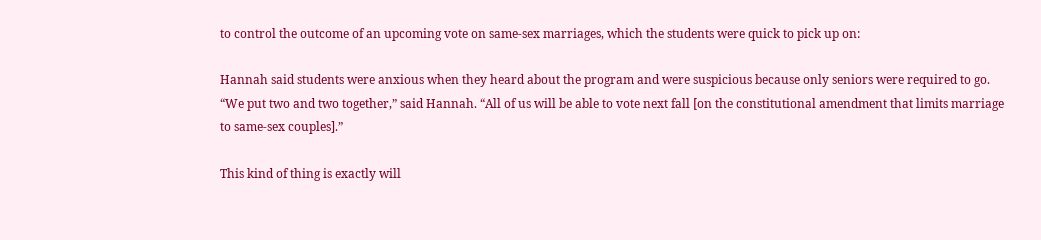to control the outcome of an upcoming vote on same-sex marriages, which the students were quick to pick up on:

Hannah said students were anxious when they heard about the program and were suspicious because only seniors were required to go. “We put two and two together,” said Hannah. “All of us will be able to vote next fall [on the constitutional amendment that limits marriage to same-sex couples].”

This kind of thing is exactly will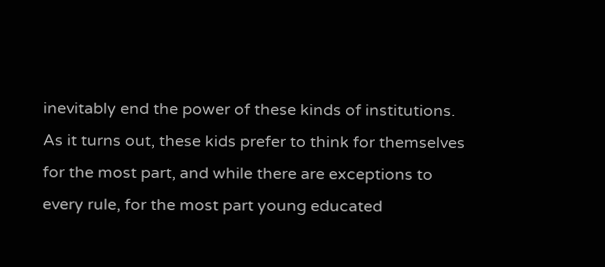inevitably end the power of these kinds of institutions.  As it turns out, these kids prefer to think for themselves for the most part, and while there are exceptions to every rule, for the most part young educated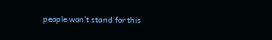people won’t stand for this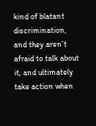kind of blatant discrimination, and they aren’t afraid to talk about it, and ultimately take action when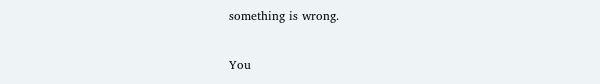something is wrong.

You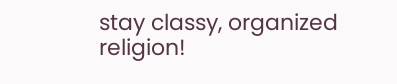stay classy, organized religion!